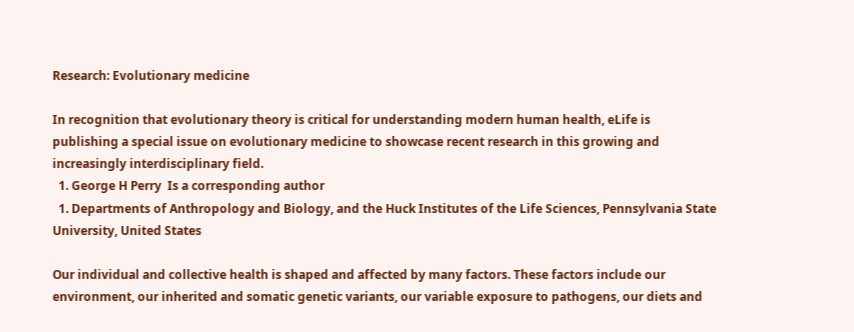Research: Evolutionary medicine

In recognition that evolutionary theory is critical for understanding modern human health, eLife is publishing a special issue on evolutionary medicine to showcase recent research in this growing and increasingly interdisciplinary field.
  1. George H Perry  Is a corresponding author
  1. Departments of Anthropology and Biology, and the Huck Institutes of the Life Sciences, Pennsylvania State University, United States

Our individual and collective health is shaped and affected by many factors. These factors include our environment, our inherited and somatic genetic variants, our variable exposure to pathogens, our diets and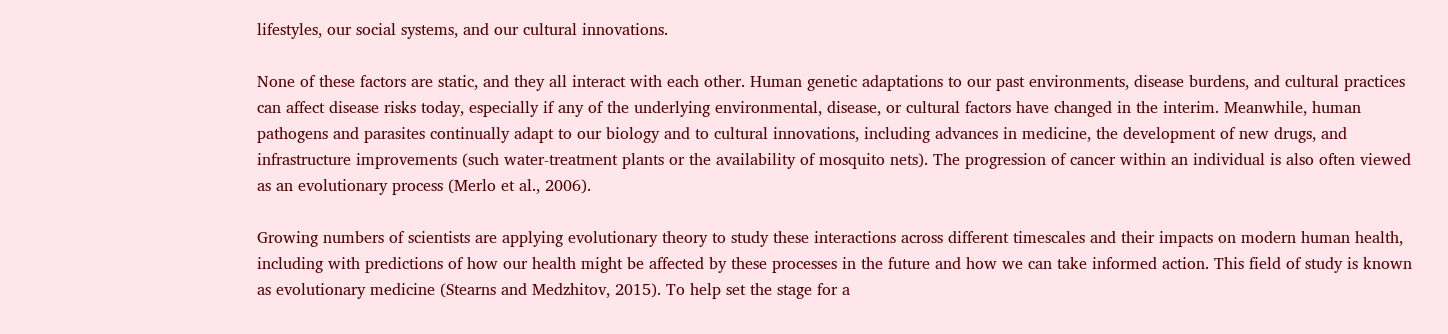lifestyles, our social systems, and our cultural innovations.

None of these factors are static, and they all interact with each other. Human genetic adaptations to our past environments, disease burdens, and cultural practices can affect disease risks today, especially if any of the underlying environmental, disease, or cultural factors have changed in the interim. Meanwhile, human pathogens and parasites continually adapt to our biology and to cultural innovations, including advances in medicine, the development of new drugs, and infrastructure improvements (such water-treatment plants or the availability of mosquito nets). The progression of cancer within an individual is also often viewed as an evolutionary process (Merlo et al., 2006).

Growing numbers of scientists are applying evolutionary theory to study these interactions across different timescales and their impacts on modern human health, including with predictions of how our health might be affected by these processes in the future and how we can take informed action. This field of study is known as evolutionary medicine (Stearns and Medzhitov, 2015). To help set the stage for a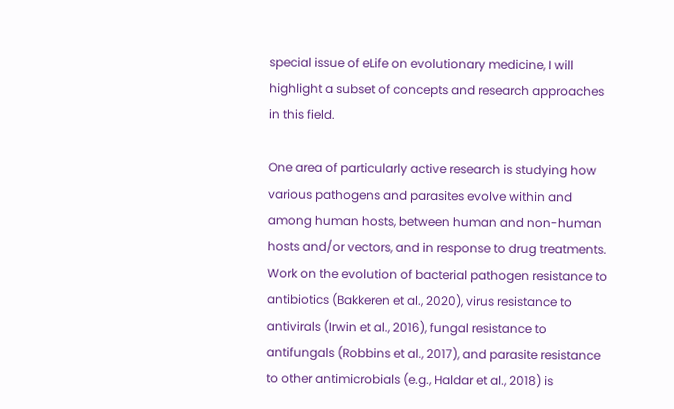special issue of eLife on evolutionary medicine, I will highlight a subset of concepts and research approaches in this field.

One area of particularly active research is studying how various pathogens and parasites evolve within and among human hosts, between human and non-human hosts and/or vectors, and in response to drug treatments. Work on the evolution of bacterial pathogen resistance to antibiotics (Bakkeren et al., 2020), virus resistance to antivirals (Irwin et al., 2016), fungal resistance to antifungals (Robbins et al., 2017), and parasite resistance to other antimicrobials (e.g., Haldar et al., 2018) is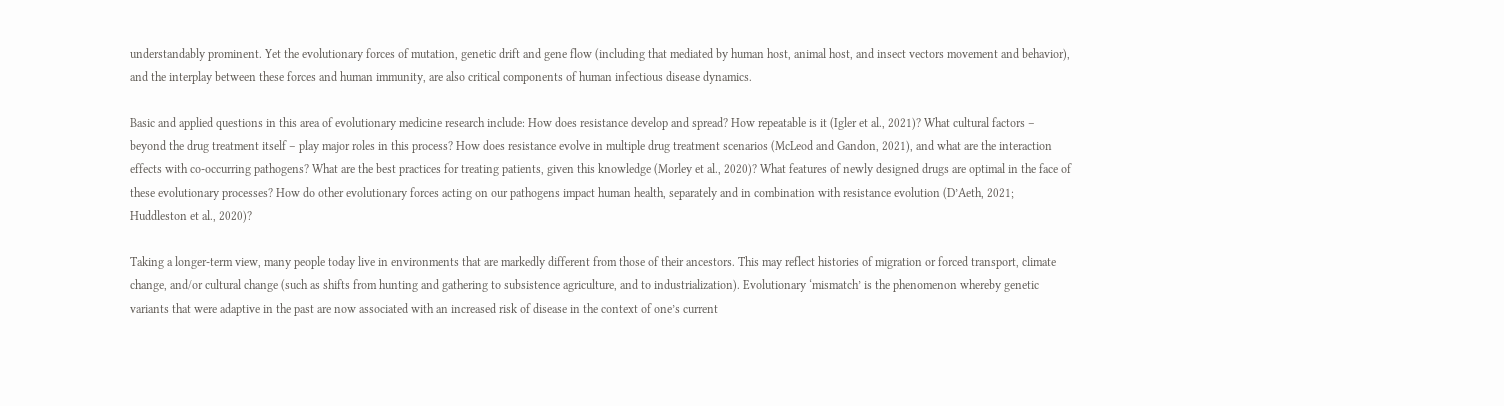understandably prominent. Yet the evolutionary forces of mutation, genetic drift and gene flow (including that mediated by human host, animal host, and insect vectors movement and behavior), and the interplay between these forces and human immunity, are also critical components of human infectious disease dynamics.

Basic and applied questions in this area of evolutionary medicine research include: How does resistance develop and spread? How repeatable is it (Igler et al., 2021)? What cultural factors – beyond the drug treatment itself – play major roles in this process? How does resistance evolve in multiple drug treatment scenarios (McLeod and Gandon, 2021), and what are the interaction effects with co-occurring pathogens? What are the best practices for treating patients, given this knowledge (Morley et al., 2020)? What features of newly designed drugs are optimal in the face of these evolutionary processes? How do other evolutionary forces acting on our pathogens impact human health, separately and in combination with resistance evolution (D’Aeth, 2021; Huddleston et al., 2020)?

Taking a longer-term view, many people today live in environments that are markedly different from those of their ancestors. This may reflect histories of migration or forced transport, climate change, and/or cultural change (such as shifts from hunting and gathering to subsistence agriculture, and to industrialization). Evolutionary ‘mismatch’ is the phenomenon whereby genetic variants that were adaptive in the past are now associated with an increased risk of disease in the context of one’s current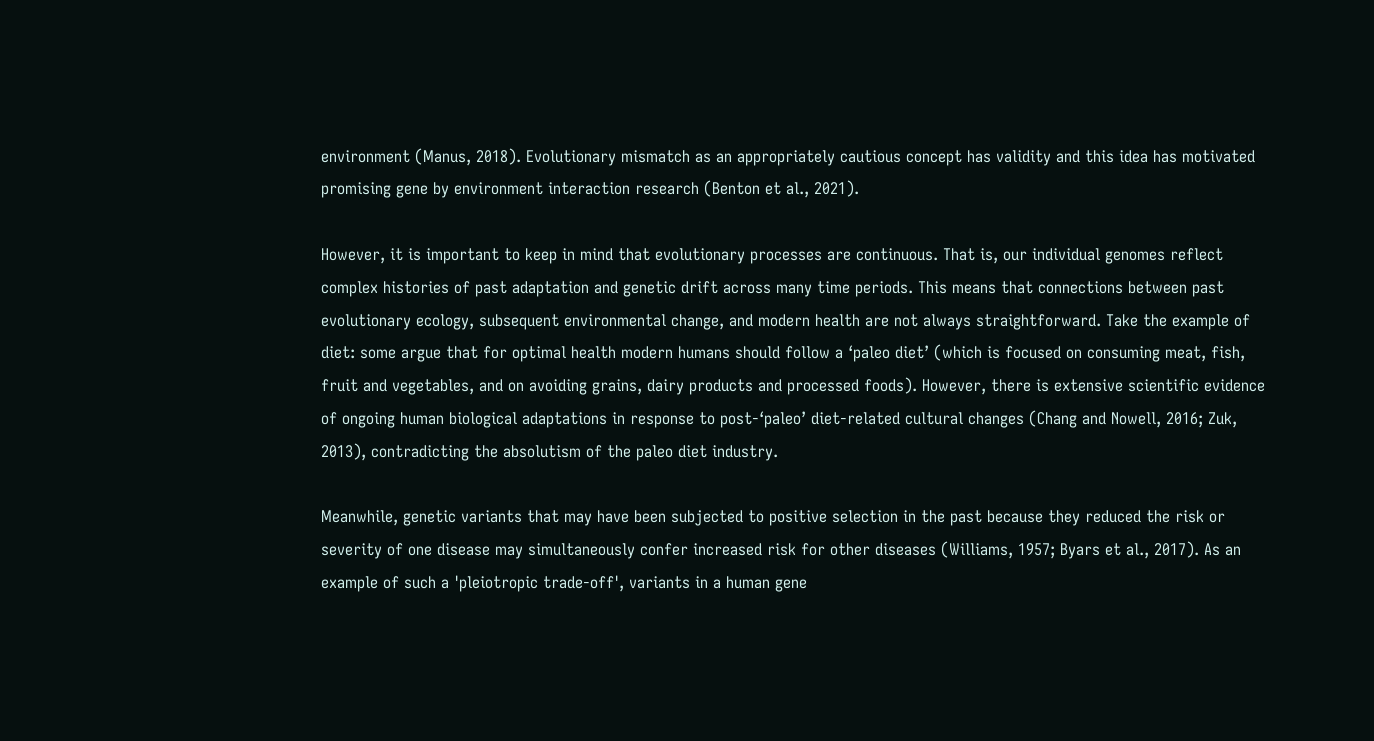environment (Manus, 2018). Evolutionary mismatch as an appropriately cautious concept has validity and this idea has motivated promising gene by environment interaction research (Benton et al., 2021).

However, it is important to keep in mind that evolutionary processes are continuous. That is, our individual genomes reflect complex histories of past adaptation and genetic drift across many time periods. This means that connections between past evolutionary ecology, subsequent environmental change, and modern health are not always straightforward. Take the example of diet: some argue that for optimal health modern humans should follow a ‘paleo diet’ (which is focused on consuming meat, fish, fruit and vegetables, and on avoiding grains, dairy products and processed foods). However, there is extensive scientific evidence of ongoing human biological adaptations in response to post-‘paleo’ diet-related cultural changes (Chang and Nowell, 2016; Zuk, 2013), contradicting the absolutism of the paleo diet industry.

Meanwhile, genetic variants that may have been subjected to positive selection in the past because they reduced the risk or severity of one disease may simultaneously confer increased risk for other diseases (Williams, 1957; Byars et al., 2017). As an example of such a 'pleiotropic trade-off', variants in a human gene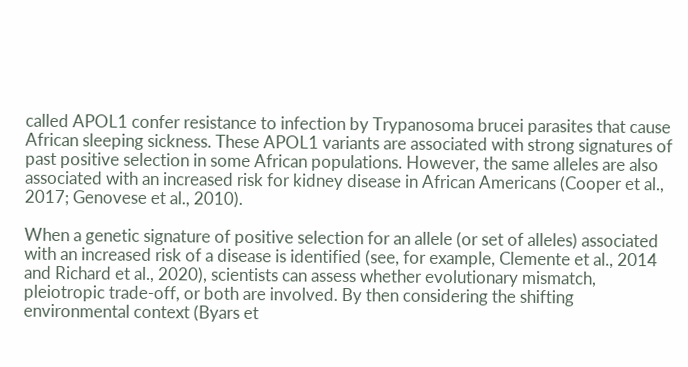called APOL1 confer resistance to infection by Trypanosoma brucei parasites that cause African sleeping sickness. These APOL1 variants are associated with strong signatures of past positive selection in some African populations. However, the same alleles are also associated with an increased risk for kidney disease in African Americans (Cooper et al., 2017; Genovese et al., 2010).

When a genetic signature of positive selection for an allele (or set of alleles) associated with an increased risk of a disease is identified (see, for example, Clemente et al., 2014 and Richard et al., 2020), scientists can assess whether evolutionary mismatch, pleiotropic trade-off, or both are involved. By then considering the shifting environmental context (Byars et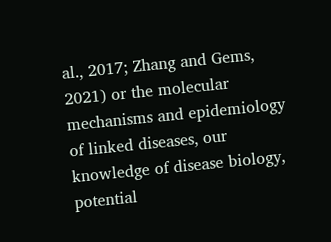al., 2017; Zhang and Gems, 2021) or the molecular mechanisms and epidemiology of linked diseases, our knowledge of disease biology, potential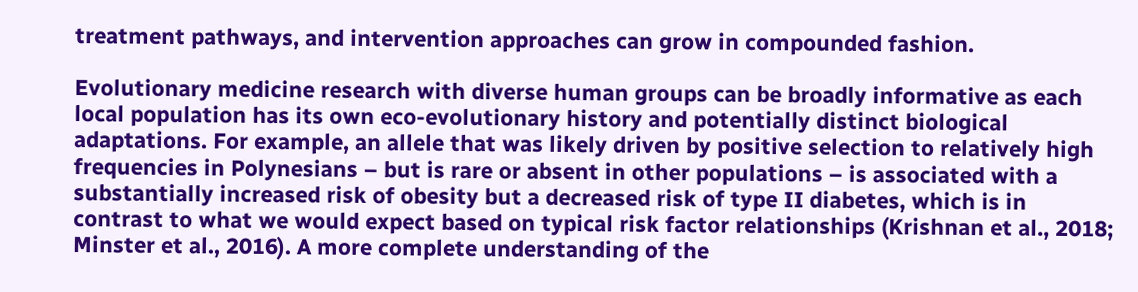treatment pathways, and intervention approaches can grow in compounded fashion.

Evolutionary medicine research with diverse human groups can be broadly informative as each local population has its own eco-evolutionary history and potentially distinct biological adaptations. For example, an allele that was likely driven by positive selection to relatively high frequencies in Polynesians – but is rare or absent in other populations – is associated with a substantially increased risk of obesity but a decreased risk of type II diabetes, which is in contrast to what we would expect based on typical risk factor relationships (Krishnan et al., 2018; Minster et al., 2016). A more complete understanding of the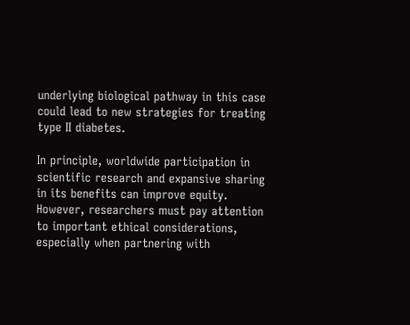underlying biological pathway in this case could lead to new strategies for treating type II diabetes.

In principle, worldwide participation in scientific research and expansive sharing in its benefits can improve equity. However, researchers must pay attention to important ethical considerations, especially when partnering with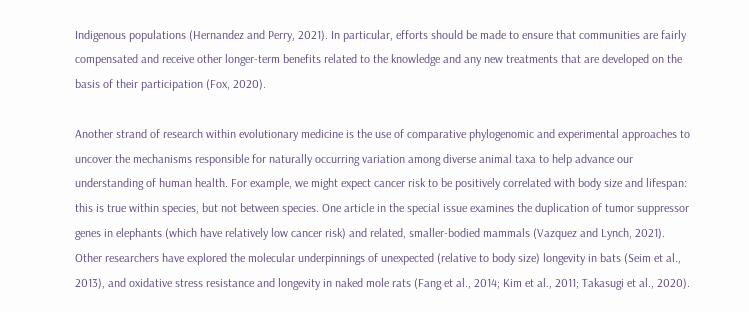Indigenous populations (Hernandez and Perry, 2021). In particular, efforts should be made to ensure that communities are fairly compensated and receive other longer-term benefits related to the knowledge and any new treatments that are developed on the basis of their participation (Fox, 2020).

Another strand of research within evolutionary medicine is the use of comparative phylogenomic and experimental approaches to uncover the mechanisms responsible for naturally occurring variation among diverse animal taxa to help advance our understanding of human health. For example, we might expect cancer risk to be positively correlated with body size and lifespan: this is true within species, but not between species. One article in the special issue examines the duplication of tumor suppressor genes in elephants (which have relatively low cancer risk) and related, smaller-bodied mammals (Vazquez and Lynch, 2021). Other researchers have explored the molecular underpinnings of unexpected (relative to body size) longevity in bats (Seim et al., 2013), and oxidative stress resistance and longevity in naked mole rats (Fang et al., 2014; Kim et al., 2011; Takasugi et al., 2020).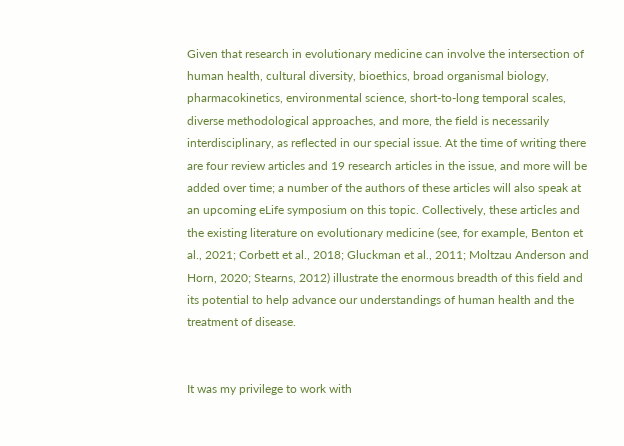Given that research in evolutionary medicine can involve the intersection of human health, cultural diversity, bioethics, broad organismal biology, pharmacokinetics, environmental science, short-to-long temporal scales, diverse methodological approaches, and more, the field is necessarily interdisciplinary, as reflected in our special issue. At the time of writing there are four review articles and 19 research articles in the issue, and more will be added over time; a number of the authors of these articles will also speak at an upcoming eLife symposium on this topic. Collectively, these articles and the existing literature on evolutionary medicine (see, for example, Benton et al., 2021; Corbett et al., 2018; Gluckman et al., 2011; Moltzau Anderson and Horn, 2020; Stearns, 2012) illustrate the enormous breadth of this field and its potential to help advance our understandings of human health and the treatment of disease.


It was my privilege to work with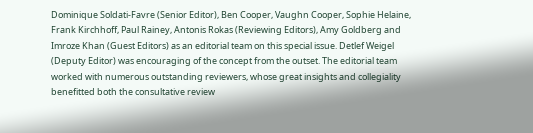Dominique Soldati-Favre (Senior Editor), Ben Cooper, Vaughn Cooper, Sophie Helaine, Frank Kirchhoff, Paul Rainey, Antonis Rokas (Reviewing Editors), Amy Goldberg and Imroze Khan (Guest Editors) as an editorial team on this special issue. Detlef Weigel (Deputy Editor) was encouraging of the concept from the outset. The editorial team worked with numerous outstanding reviewers, whose great insights and collegiality benefitted both the consultative review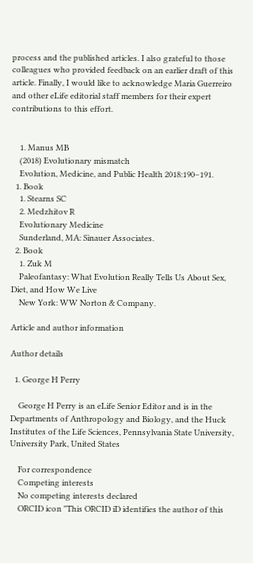process and the published articles. I also grateful to those colleagues who provided feedback on an earlier draft of this article. Finally, I would like to acknowledge Maria Guerreiro and other eLife editorial staff members for their expert contributions to this effort.


    1. Manus MB
    (2018) Evolutionary mismatch
    Evolution, Medicine, and Public Health 2018:190–191.
  1. Book
    1. Stearns SC
    2. Medzhitov R
    Evolutionary Medicine
    Sunderland, MA: Sinauer Associates.
  2. Book
    1. Zuk M
    Paleofantasy: What Evolution Really Tells Us About Sex, Diet, and How We Live
    New York: WW Norton & Company.

Article and author information

Author details

  1. George H Perry

    George H Perry is an eLife Senior Editor and is in the Departments of Anthropology and Biology, and the Huck Institutes of the Life Sciences, Pennsylvania State University, University Park, United States

    For correspondence
    Competing interests
    No competing interests declared
    ORCID icon "This ORCID iD identifies the author of this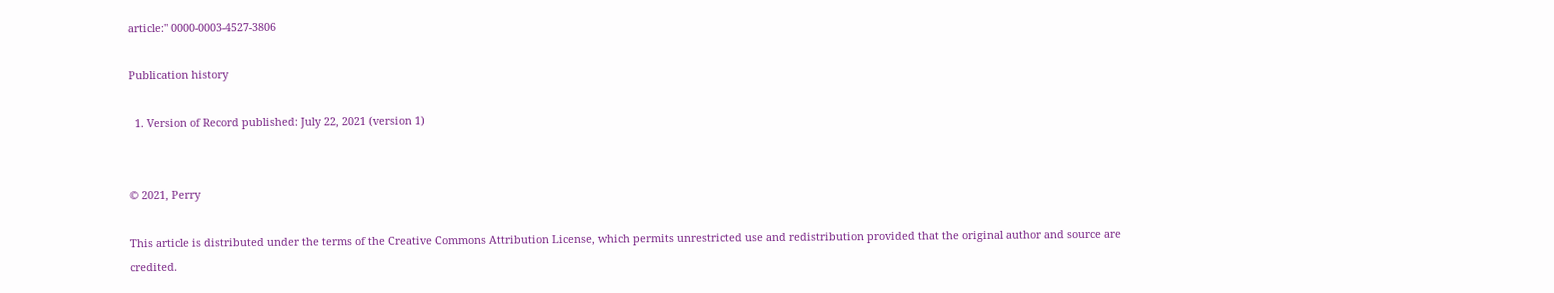article:" 0000-0003-4527-3806

Publication history

  1. Version of Record published: July 22, 2021 (version 1)


© 2021, Perry

This article is distributed under the terms of the Creative Commons Attribution License, which permits unrestricted use and redistribution provided that the original author and source are credited.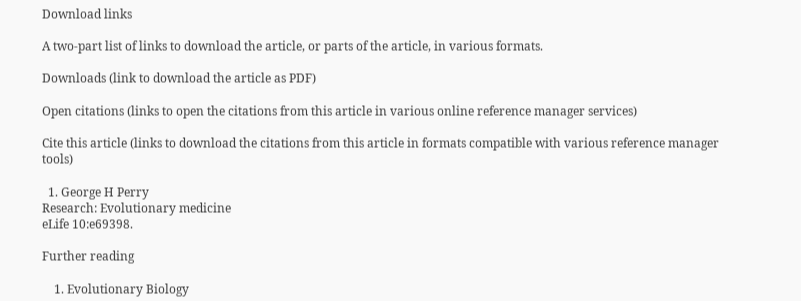Download links

A two-part list of links to download the article, or parts of the article, in various formats.

Downloads (link to download the article as PDF)

Open citations (links to open the citations from this article in various online reference manager services)

Cite this article (links to download the citations from this article in formats compatible with various reference manager tools)

  1. George H Perry
Research: Evolutionary medicine
eLife 10:e69398.

Further reading

    1. Evolutionary Biology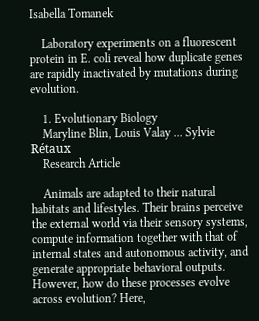Isabella Tomanek

    Laboratory experiments on a fluorescent protein in E. coli reveal how duplicate genes are rapidly inactivated by mutations during evolution.

    1. Evolutionary Biology
    Maryline Blin, Louis Valay ... Sylvie Rétaux
    Research Article

    Animals are adapted to their natural habitats and lifestyles. Their brains perceive the external world via their sensory systems, compute information together with that of internal states and autonomous activity, and generate appropriate behavioral outputs. However, how do these processes evolve across evolution? Here,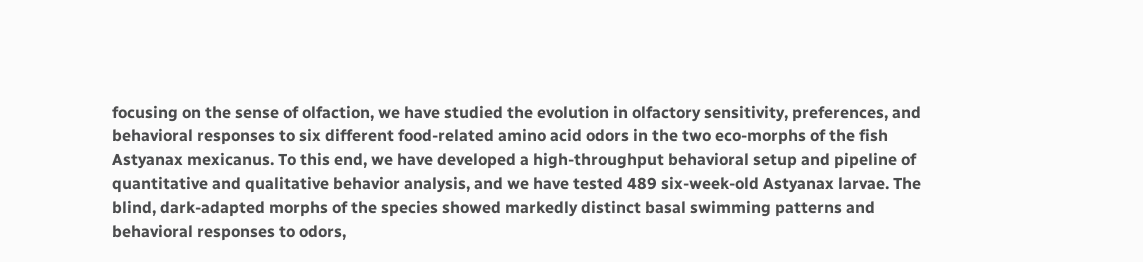focusing on the sense of olfaction, we have studied the evolution in olfactory sensitivity, preferences, and behavioral responses to six different food-related amino acid odors in the two eco-morphs of the fish Astyanax mexicanus. To this end, we have developed a high-throughput behavioral setup and pipeline of quantitative and qualitative behavior analysis, and we have tested 489 six-week-old Astyanax larvae. The blind, dark-adapted morphs of the species showed markedly distinct basal swimming patterns and behavioral responses to odors,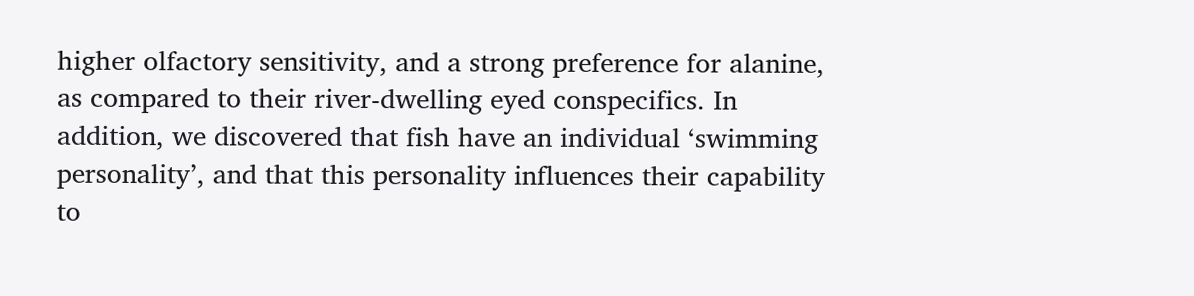higher olfactory sensitivity, and a strong preference for alanine, as compared to their river-dwelling eyed conspecifics. In addition, we discovered that fish have an individual ‘swimming personality’, and that this personality influences their capability to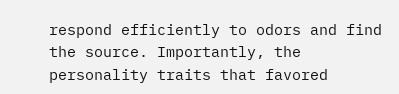respond efficiently to odors and find the source. Importantly, the personality traits that favored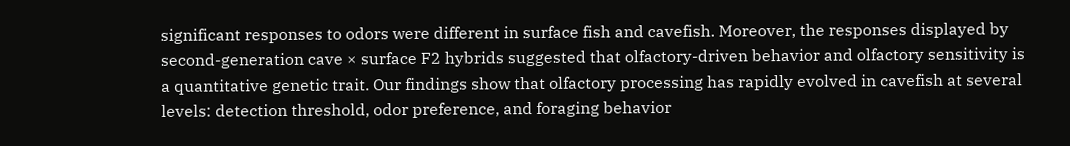significant responses to odors were different in surface fish and cavefish. Moreover, the responses displayed by second-generation cave × surface F2 hybrids suggested that olfactory-driven behavior and olfactory sensitivity is a quantitative genetic trait. Our findings show that olfactory processing has rapidly evolved in cavefish at several levels: detection threshold, odor preference, and foraging behavior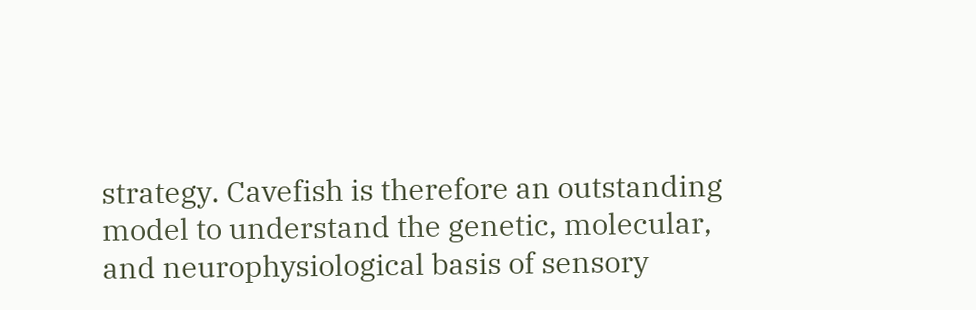strategy. Cavefish is therefore an outstanding model to understand the genetic, molecular, and neurophysiological basis of sensory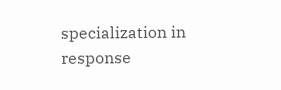specialization in response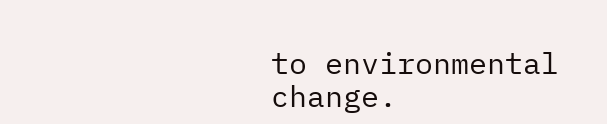to environmental change.